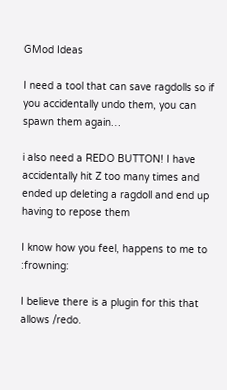GMod Ideas

I need a tool that can save ragdolls so if you accidentally undo them, you can spawn them again…

i also need a REDO BUTTON! I have accidentally hit Z too many times and ended up deleting a ragdoll and end up having to repose them

I know how you feel, happens to me to :frowning:

I believe there is a plugin for this that allows /redo.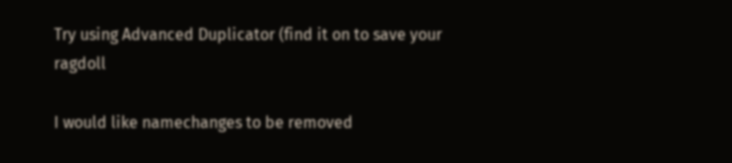Try using Advanced Duplicator (find it on to save your ragdoll

I would like namechanges to be removed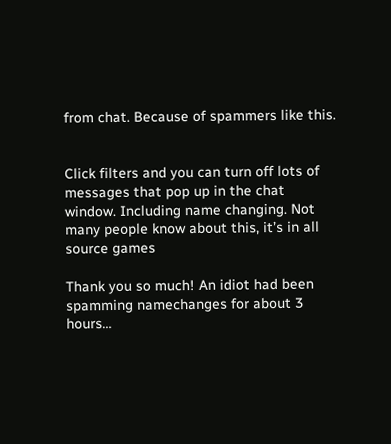from chat. Because of spammers like this.


Click filters and you can turn off lots of messages that pop up in the chat window. Including name changing. Not many people know about this, it’s in all source games

Thank you so much! An idiot had been spamming namechanges for about 3 hours…